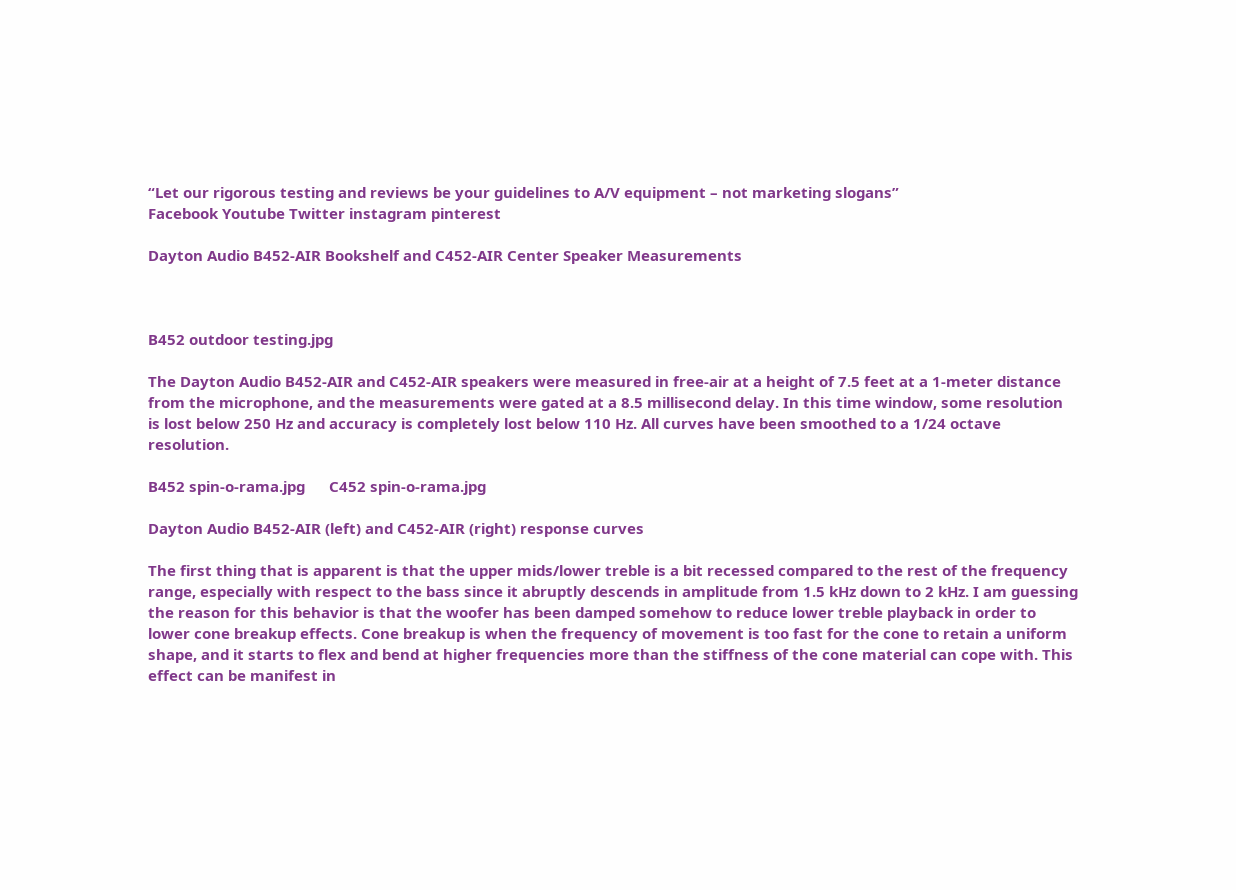“Let our rigorous testing and reviews be your guidelines to A/V equipment – not marketing slogans”
Facebook Youtube Twitter instagram pinterest

Dayton Audio B452-AIR Bookshelf and C452-AIR Center Speaker Measurements



B452 outdoor testing.jpg

The Dayton Audio B452-AIR and C452-AIR speakers were measured in free-air at a height of 7.5 feet at a 1-meter distance from the microphone, and the measurements were gated at a 8.5 millisecond delay. In this time window, some resolution is lost below 250 Hz and accuracy is completely lost below 110 Hz. All curves have been smoothed to a 1/24 octave resolution.

B452 spin-o-rama.jpg      C452 spin-o-rama.jpg

Dayton Audio B452-AIR (left) and C452-AIR (right) response curves

The first thing that is apparent is that the upper mids/lower treble is a bit recessed compared to the rest of the frequency range, especially with respect to the bass since it abruptly descends in amplitude from 1.5 kHz down to 2 kHz. I am guessing the reason for this behavior is that the woofer has been damped somehow to reduce lower treble playback in order to lower cone breakup effects. Cone breakup is when the frequency of movement is too fast for the cone to retain a uniform shape, and it starts to flex and bend at higher frequencies more than the stiffness of the cone material can cope with. This effect can be manifest in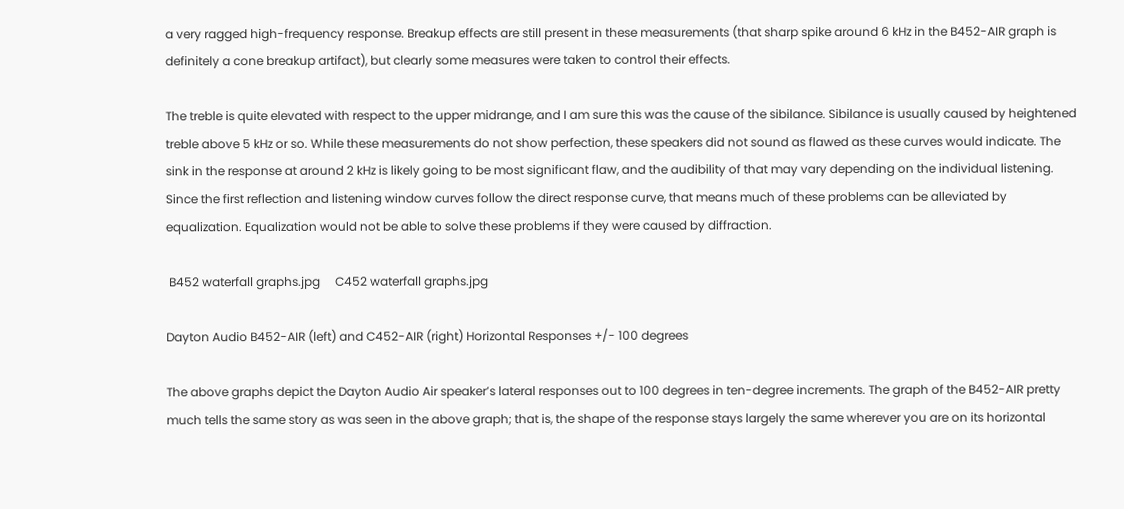a very ragged high-frequency response. Breakup effects are still present in these measurements (that sharp spike around 6 kHz in the B452-AIR graph is definitely a cone breakup artifact), but clearly some measures were taken to control their effects.

The treble is quite elevated with respect to the upper midrange, and I am sure this was the cause of the sibilance. Sibilance is usually caused by heightened treble above 5 kHz or so. While these measurements do not show perfection, these speakers did not sound as flawed as these curves would indicate. The sink in the response at around 2 kHz is likely going to be most significant flaw, and the audibility of that may vary depending on the individual listening. Since the first reflection and listening window curves follow the direct response curve, that means much of these problems can be alleviated by equalization. Equalization would not be able to solve these problems if they were caused by diffraction.

 B452 waterfall graphs.jpg     C452 waterfall graphs.jpg

Dayton Audio B452-AIR (left) and C452-AIR (right) Horizontal Responses +/- 100 degrees

The above graphs depict the Dayton Audio Air speaker’s lateral responses out to 100 degrees in ten-degree increments. The graph of the B452-AIR pretty much tells the same story as was seen in the above graph; that is, the shape of the response stays largely the same wherever you are on its horizontal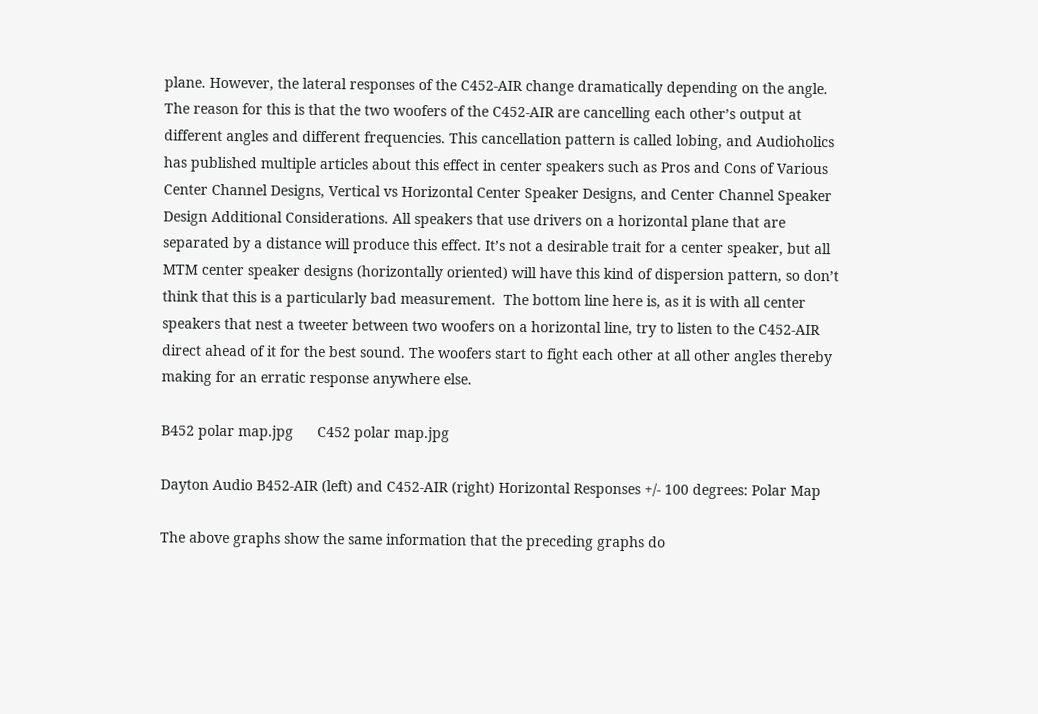plane. However, the lateral responses of the C452-AIR change dramatically depending on the angle. The reason for this is that the two woofers of the C452-AIR are cancelling each other’s output at different angles and different frequencies. This cancellation pattern is called lobing, and Audioholics has published multiple articles about this effect in center speakers such as Pros and Cons of Various Center Channel Designs, Vertical vs Horizontal Center Speaker Designs, and Center Channel Speaker Design Additional Considerations. All speakers that use drivers on a horizontal plane that are separated by a distance will produce this effect. It’s not a desirable trait for a center speaker, but all MTM center speaker designs (horizontally oriented) will have this kind of dispersion pattern, so don’t think that this is a particularly bad measurement.  The bottom line here is, as it is with all center speakers that nest a tweeter between two woofers on a horizontal line, try to listen to the C452-AIR direct ahead of it for the best sound. The woofers start to fight each other at all other angles thereby making for an erratic response anywhere else.

B452 polar map.jpg      C452 polar map.jpg

Dayton Audio B452-AIR (left) and C452-AIR (right) Horizontal Responses +/- 100 degrees: Polar Map

The above graphs show the same information that the preceding graphs do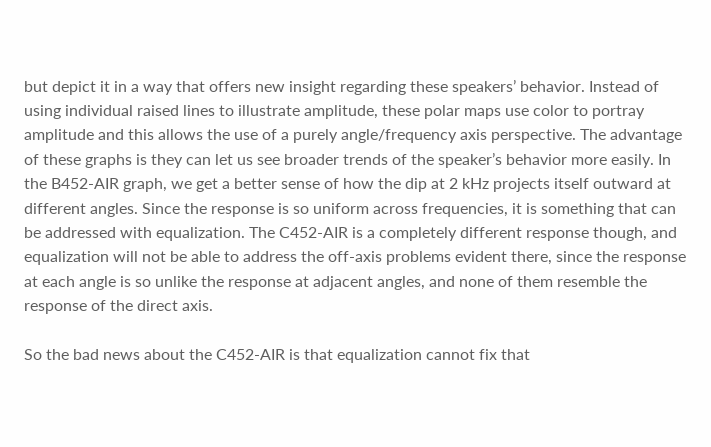but depict it in a way that offers new insight regarding these speakers’ behavior. Instead of using individual raised lines to illustrate amplitude, these polar maps use color to portray amplitude and this allows the use of a purely angle/frequency axis perspective. The advantage of these graphs is they can let us see broader trends of the speaker’s behavior more easily. In the B452-AIR graph, we get a better sense of how the dip at 2 kHz projects itself outward at different angles. Since the response is so uniform across frequencies, it is something that can be addressed with equalization. The C452-AIR is a completely different response though, and equalization will not be able to address the off-axis problems evident there, since the response at each angle is so unlike the response at adjacent angles, and none of them resemble the response of the direct axis.

So the bad news about the C452-AIR is that equalization cannot fix that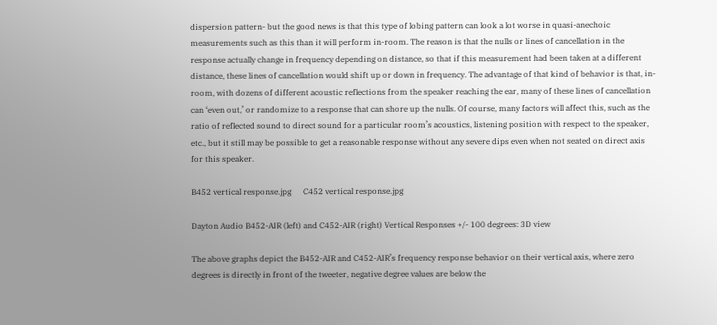dispersion pattern- but the good news is that this type of lobing pattern can look a lot worse in quasi-anechoic measurements such as this than it will perform in-room. The reason is that the nulls or lines of cancellation in the response actually change in frequency depending on distance, so that if this measurement had been taken at a different distance, these lines of cancellation would shift up or down in frequency. The advantage of that kind of behavior is that, in-room, with dozens of different acoustic reflections from the speaker reaching the ear, many of these lines of cancellation can ‘even out,’ or randomize to a response that can shore up the nulls. Of course, many factors will affect this, such as the ratio of reflected sound to direct sound for a particular room’s acoustics, listening position with respect to the speaker, etc., but it still may be possible to get a reasonable response without any severe dips even when not seated on direct axis for this speaker.

B452 vertical response.jpg      C452 vertical response.jpg

Dayton Audio B452-AIR (left) and C452-AIR (right) Vertical Responses +/- 100 degrees: 3D view

The above graphs depict the B452-AIR and C452-AIR’s frequency response behavior on their vertical axis, where zero degrees is directly in front of the tweeter, negative degree values are below the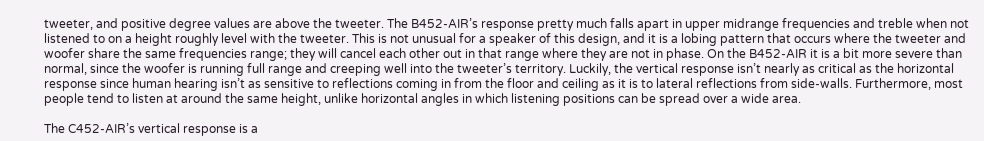tweeter, and positive degree values are above the tweeter. The B452-AIR’s response pretty much falls apart in upper midrange frequencies and treble when not listened to on a height roughly level with the tweeter. This is not unusual for a speaker of this design, and it is a lobing pattern that occurs where the tweeter and woofer share the same frequencies range; they will cancel each other out in that range where they are not in phase. On the B452-AIR it is a bit more severe than normal, since the woofer is running full range and creeping well into the tweeter’s territory. Luckily, the vertical response isn’t nearly as critical as the horizontal response since human hearing isn’t as sensitive to reflections coming in from the floor and ceiling as it is to lateral reflections from side-walls. Furthermore, most people tend to listen at around the same height, unlike horizontal angles in which listening positions can be spread over a wide area.

The C452-AIR’s vertical response is a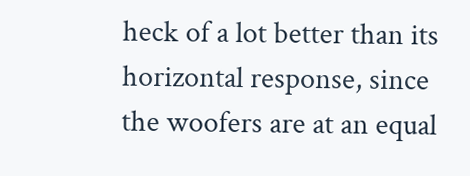heck of a lot better than its horizontal response, since the woofers are at an equal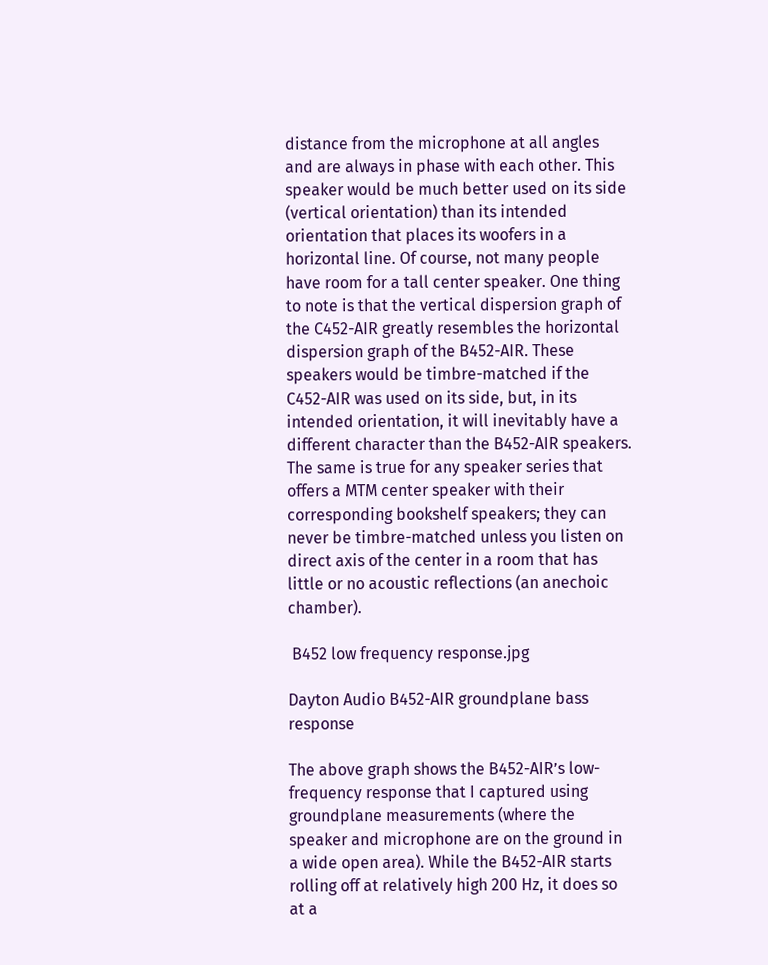distance from the microphone at all angles and are always in phase with each other. This speaker would be much better used on its side (vertical orientation) than its intended orientation that places its woofers in a horizontal line. Of course, not many people have room for a tall center speaker. One thing to note is that the vertical dispersion graph of the C452-AIR greatly resembles the horizontal dispersion graph of the B452-AIR. These speakers would be timbre-matched if the C452-AIR was used on its side, but, in its intended orientation, it will inevitably have a different character than the B452-AIR speakers. The same is true for any speaker series that offers a MTM center speaker with their corresponding bookshelf speakers; they can never be timbre-matched unless you listen on direct axis of the center in a room that has little or no acoustic reflections (an anechoic chamber).

 B452 low frequency response.jpg

Dayton Audio B452-AIR groundplane bass response

The above graph shows the B452-AIR’s low-frequency response that I captured using groundplane measurements (where the speaker and microphone are on the ground in a wide open area). While the B452-AIR starts rolling off at relatively high 200 Hz, it does so at a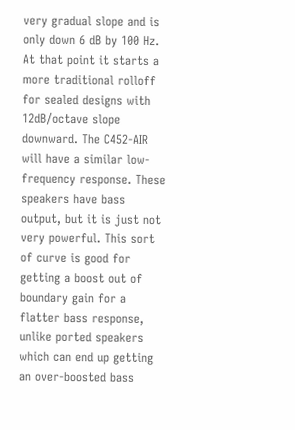very gradual slope and is only down 6 dB by 100 Hz. At that point it starts a more traditional rolloff for sealed designs with 12dB/octave slope downward. The C452-AIR will have a similar low-frequency response. These speakers have bass output, but it is just not very powerful. This sort of curve is good for getting a boost out of boundary gain for a flatter bass response, unlike ported speakers which can end up getting an over-boosted bass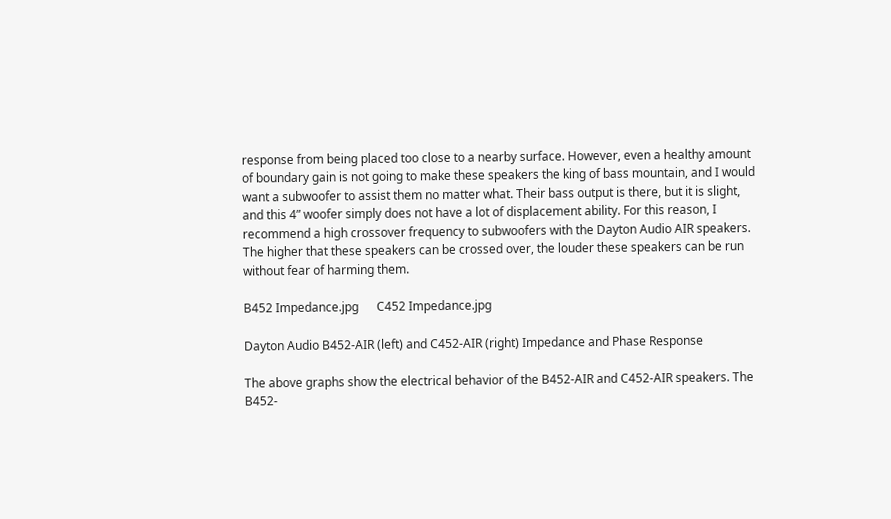response from being placed too close to a nearby surface. However, even a healthy amount of boundary gain is not going to make these speakers the king of bass mountain, and I would want a subwoofer to assist them no matter what. Their bass output is there, but it is slight, and this 4” woofer simply does not have a lot of displacement ability. For this reason, I recommend a high crossover frequency to subwoofers with the Dayton Audio AIR speakers. The higher that these speakers can be crossed over, the louder these speakers can be run without fear of harming them.

B452 Impedance.jpg      C452 Impedance.jpg

Dayton Audio B452-AIR (left) and C452-AIR (right) Impedance and Phase Response

The above graphs show the electrical behavior of the B452-AIR and C452-AIR speakers. The B452-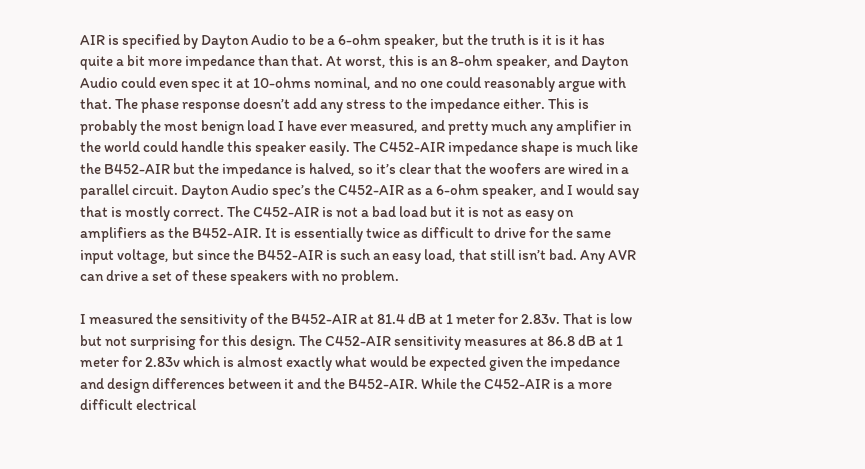AIR is specified by Dayton Audio to be a 6-ohm speaker, but the truth is it is it has quite a bit more impedance than that. At worst, this is an 8-ohm speaker, and Dayton Audio could even spec it at 10-ohms nominal, and no one could reasonably argue with that. The phase response doesn’t add any stress to the impedance either. This is probably the most benign load I have ever measured, and pretty much any amplifier in the world could handle this speaker easily. The C452-AIR impedance shape is much like the B452-AIR but the impedance is halved, so it’s clear that the woofers are wired in a parallel circuit. Dayton Audio spec’s the C452-AIR as a 6-ohm speaker, and I would say that is mostly correct. The C452-AIR is not a bad load but it is not as easy on amplifiers as the B452-AIR. It is essentially twice as difficult to drive for the same input voltage, but since the B452-AIR is such an easy load, that still isn’t bad. Any AVR can drive a set of these speakers with no problem.

I measured the sensitivity of the B452-AIR at 81.4 dB at 1 meter for 2.83v. That is low but not surprising for this design. The C452-AIR sensitivity measures at 86.8 dB at 1 meter for 2.83v which is almost exactly what would be expected given the impedance and design differences between it and the B452-AIR. While the C452-AIR is a more difficult electrical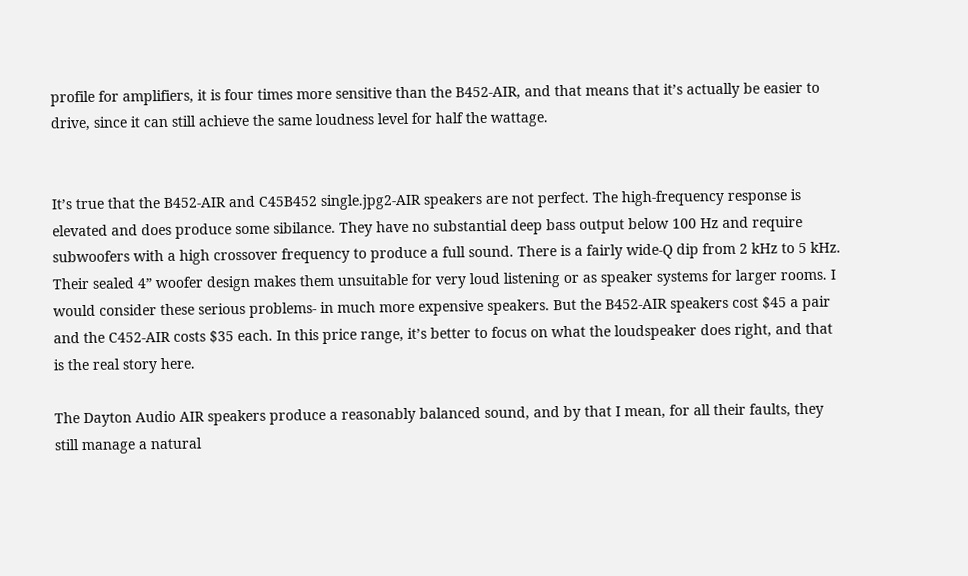profile for amplifiers, it is four times more sensitive than the B452-AIR, and that means that it’s actually be easier to drive, since it can still achieve the same loudness level for half the wattage.


It’s true that the B452-AIR and C45B452 single.jpg2-AIR speakers are not perfect. The high-frequency response is elevated and does produce some sibilance. They have no substantial deep bass output below 100 Hz and require subwoofers with a high crossover frequency to produce a full sound. There is a fairly wide-Q dip from 2 kHz to 5 kHz. Their sealed 4” woofer design makes them unsuitable for very loud listening or as speaker systems for larger rooms. I would consider these serious problems- in much more expensive speakers. But the B452-AIR speakers cost $45 a pair and the C452-AIR costs $35 each. In this price range, it’s better to focus on what the loudspeaker does right, and that is the real story here.

The Dayton Audio AIR speakers produce a reasonably balanced sound, and by that I mean, for all their faults, they still manage a natural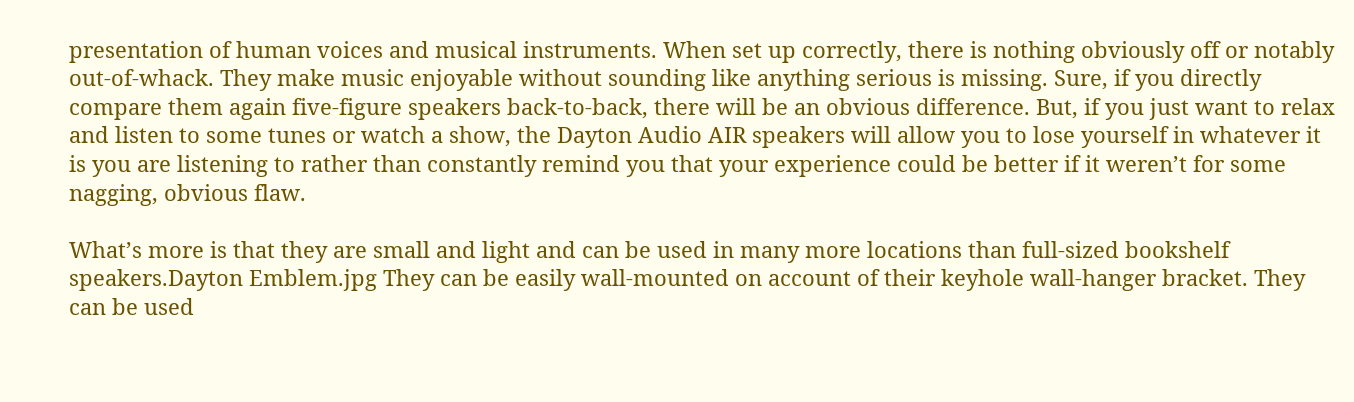presentation of human voices and musical instruments. When set up correctly, there is nothing obviously off or notably out-of-whack. They make music enjoyable without sounding like anything serious is missing. Sure, if you directly compare them again five-figure speakers back-to-back, there will be an obvious difference. But, if you just want to relax and listen to some tunes or watch a show, the Dayton Audio AIR speakers will allow you to lose yourself in whatever it is you are listening to rather than constantly remind you that your experience could be better if it weren’t for some nagging, obvious flaw.

What’s more is that they are small and light and can be used in many more locations than full-sized bookshelf speakers.Dayton Emblem.jpg They can be easily wall-mounted on account of their keyhole wall-hanger bracket. They can be used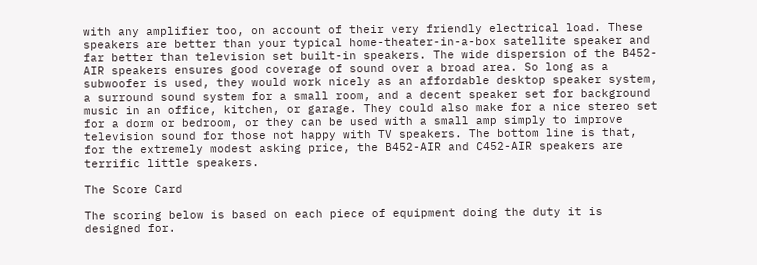with any amplifier too, on account of their very friendly electrical load. These speakers are better than your typical home-theater-in-a-box satellite speaker and far better than television set built-in speakers. The wide dispersion of the B452-AIR speakers ensures good coverage of sound over a broad area. So long as a subwoofer is used, they would work nicely as an affordable desktop speaker system, a surround sound system for a small room, and a decent speaker set for background music in an office, kitchen, or garage. They could also make for a nice stereo set for a dorm or bedroom, or they can be used with a small amp simply to improve television sound for those not happy with TV speakers. The bottom line is that, for the extremely modest asking price, the B452-AIR and C452-AIR speakers are terrific little speakers.

The Score Card

The scoring below is based on each piece of equipment doing the duty it is designed for.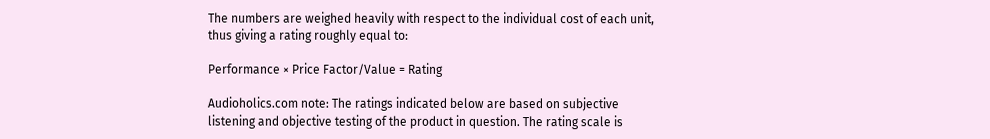The numbers are weighed heavily with respect to the individual cost of each unit, thus giving a rating roughly equal to:

Performance × Price Factor/Value = Rating

Audioholics.com note: The ratings indicated below are based on subjective listening and objective testing of the product in question. The rating scale is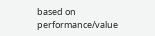based on performance/value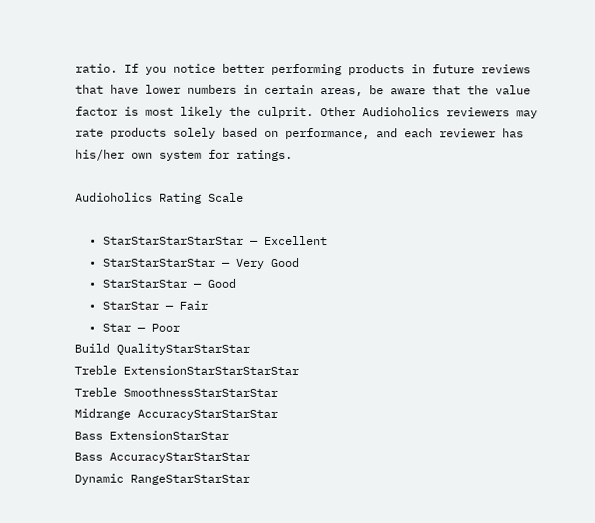ratio. If you notice better performing products in future reviews that have lower numbers in certain areas, be aware that the value factor is most likely the culprit. Other Audioholics reviewers may rate products solely based on performance, and each reviewer has his/her own system for ratings.

Audioholics Rating Scale

  • StarStarStarStarStar — Excellent
  • StarStarStarStar — Very Good
  • StarStarStar — Good
  • StarStar — Fair
  • Star — Poor
Build QualityStarStarStar
Treble ExtensionStarStarStarStar
Treble SmoothnessStarStarStar
Midrange AccuracyStarStarStar
Bass ExtensionStarStar
Bass AccuracyStarStarStar
Dynamic RangeStarStarStar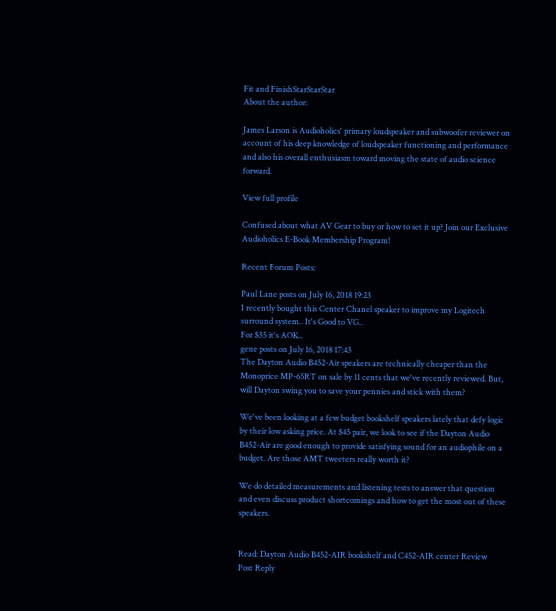Fit and FinishStarStarStar
About the author:

James Larson is Audioholics' primary loudspeaker and subwoofer reviewer on account of his deep knowledge of loudspeaker functioning and performance and also his overall enthusiasm toward moving the state of audio science forward.

View full profile

Confused about what AV Gear to buy or how to set it up? Join our Exclusive Audioholics E-Book Membership Program!

Recent Forum Posts:

Paul Lane posts on July 16, 2018 19:23
I recently bought this Center Chanel speaker to improve my Logitech surround system.. It's Good to VG..
For $35 it's AOK..
gene posts on July 16, 2018 17:43
The Dayton Audio B452-Air speakers are technically cheaper than the Monoprice MP-65RT on sale by 11 cents that we've recently reviewed. But, will Dayton swing you to save your pennies and stick with them?

We've been looking at a few budget bookshelf speakers lately that defy logic by their low asking price. At $45 pair, we look to see if the Dayton Audio B452-Air are good enough to provide satisfying sound for an audiophile on a budget. Are those AMT tweeters really worth it?

We do detailed measurements and listening tests to answer that question and even discuss product shortcomings and how to get the most out of these speakers.


Read: Dayton Audio B452-AIR bookshelf and C452-AIR center Review
Post Reply